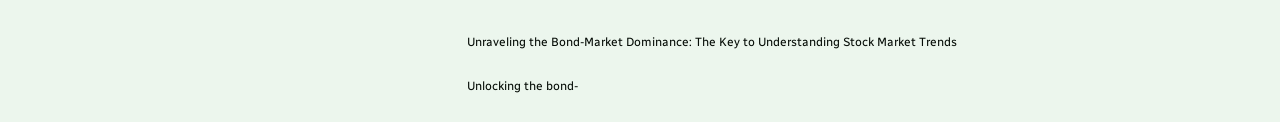Unraveling the Bond-Market Dominance: The Key to Understanding Stock Market Trends

Unlocking the bond-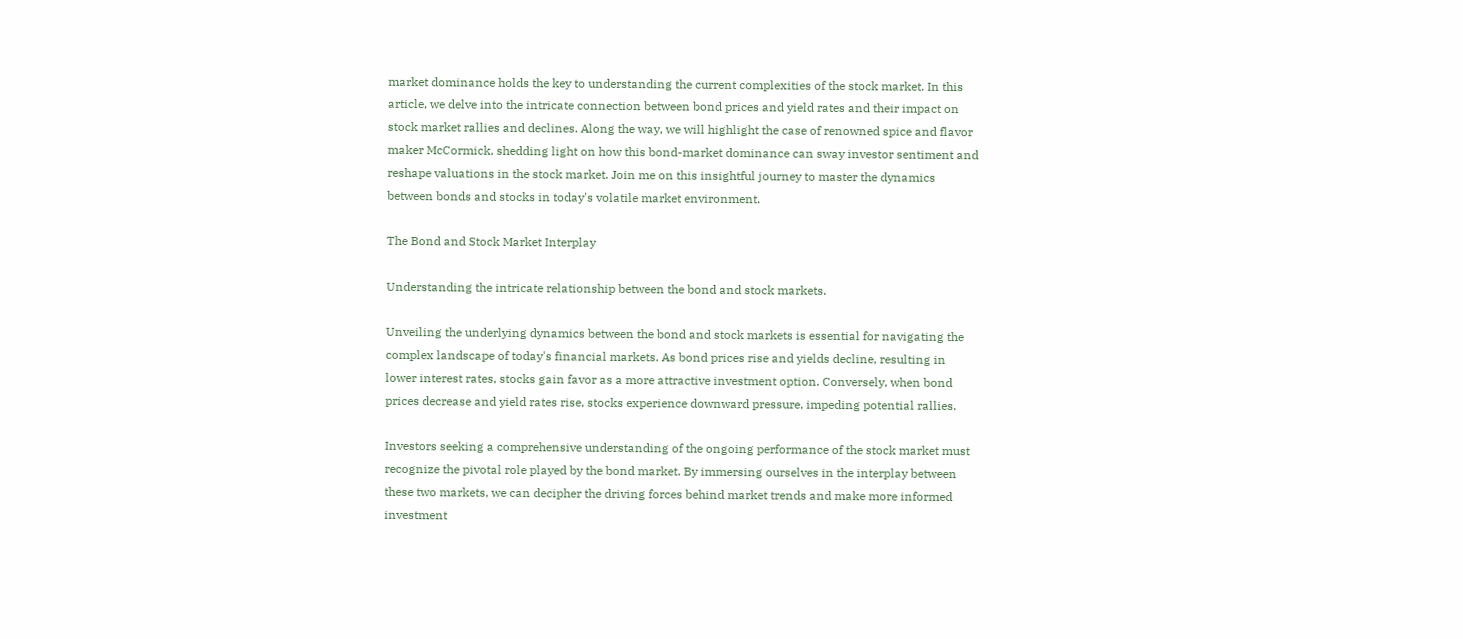market dominance holds the key to understanding the current complexities of the stock market. In this article, we delve into the intricate connection between bond prices and yield rates and their impact on stock market rallies and declines. Along the way, we will highlight the case of renowned spice and flavor maker McCormick, shedding light on how this bond-market dominance can sway investor sentiment and reshape valuations in the stock market. Join me on this insightful journey to master the dynamics between bonds and stocks in today's volatile market environment.

The Bond and Stock Market Interplay

Understanding the intricate relationship between the bond and stock markets.

Unveiling the underlying dynamics between the bond and stock markets is essential for navigating the complex landscape of today's financial markets. As bond prices rise and yields decline, resulting in lower interest rates, stocks gain favor as a more attractive investment option. Conversely, when bond prices decrease and yield rates rise, stocks experience downward pressure, impeding potential rallies.

Investors seeking a comprehensive understanding of the ongoing performance of the stock market must recognize the pivotal role played by the bond market. By immersing ourselves in the interplay between these two markets, we can decipher the driving forces behind market trends and make more informed investment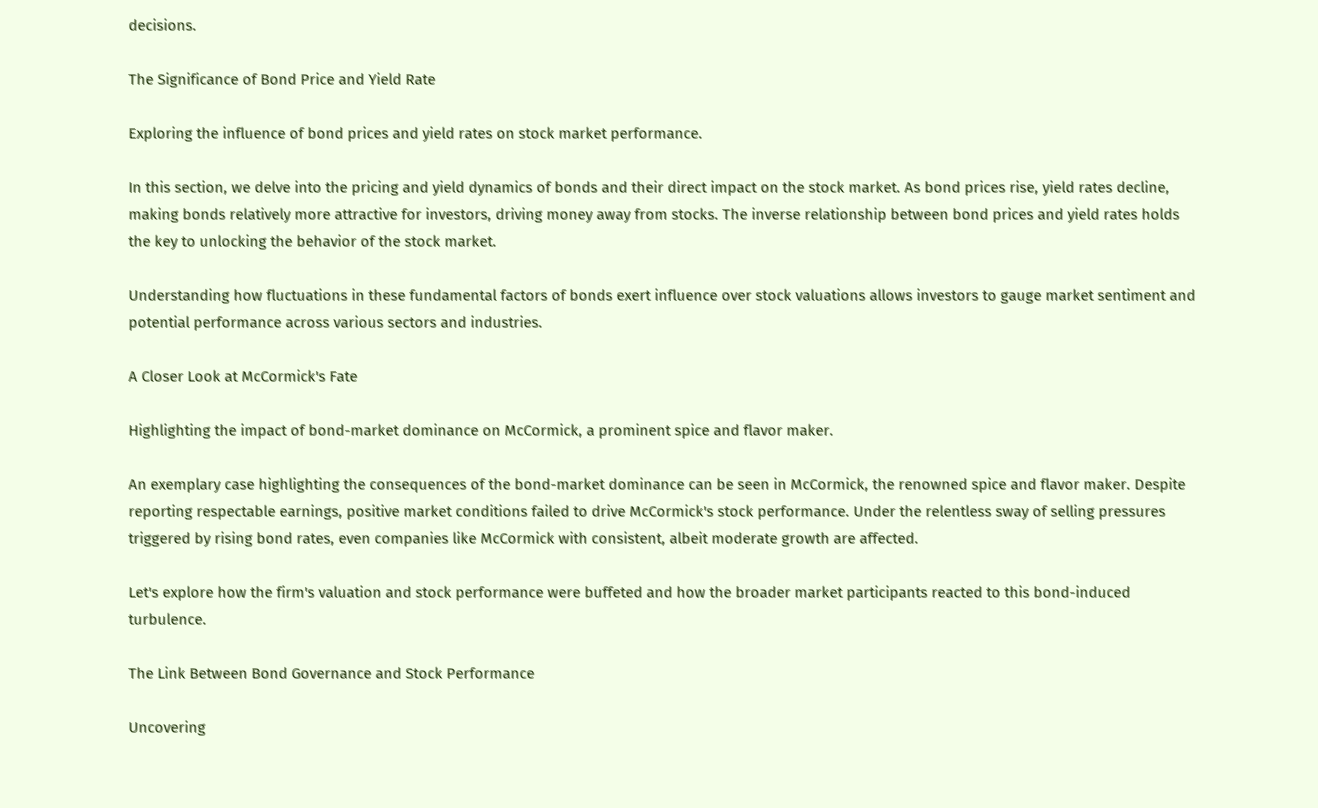decisions.

The Significance of Bond Price and Yield Rate

Exploring the influence of bond prices and yield rates on stock market performance.

In this section, we delve into the pricing and yield dynamics of bonds and their direct impact on the stock market. As bond prices rise, yield rates decline, making bonds relatively more attractive for investors, driving money away from stocks. The inverse relationship between bond prices and yield rates holds the key to unlocking the behavior of the stock market.

Understanding how fluctuations in these fundamental factors of bonds exert influence over stock valuations allows investors to gauge market sentiment and potential performance across various sectors and industries.

A Closer Look at McCormick's Fate

Highlighting the impact of bond-market dominance on McCormick, a prominent spice and flavor maker.

An exemplary case highlighting the consequences of the bond-market dominance can be seen in McCormick, the renowned spice and flavor maker. Despite reporting respectable earnings, positive market conditions failed to drive McCormick's stock performance. Under the relentless sway of selling pressures triggered by rising bond rates, even companies like McCormick with consistent, albeit moderate growth are affected.

Let's explore how the firm's valuation and stock performance were buffeted and how the broader market participants reacted to this bond-induced turbulence.

The Link Between Bond Governance and Stock Performance

Uncovering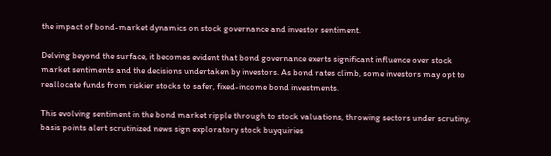the impact of bond-market dynamics on stock governance and investor sentiment.

Delving beyond the surface, it becomes evident that bond governance exerts significant influence over stock market sentiments and the decisions undertaken by investors. As bond rates climb, some investors may opt to reallocate funds from riskier stocks to safer, fixed-income bond investments.

This evolving sentiment in the bond market ripple through to stock valuations, throwing sectors under scrutiny, basis points alert scrutinized news sign exploratory stock buyquiries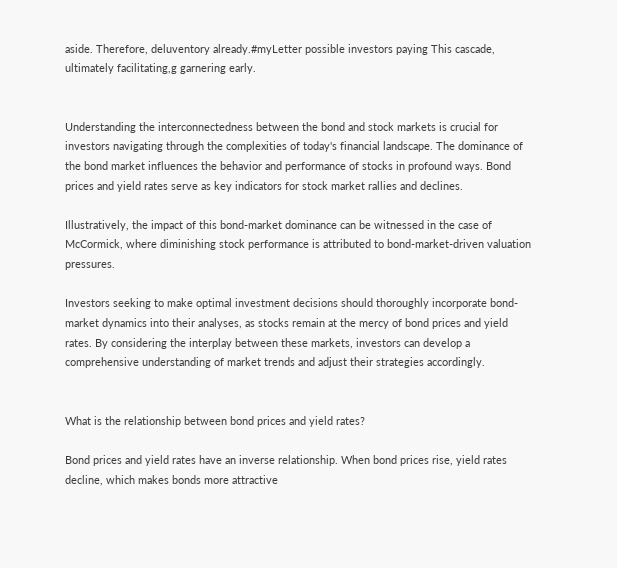aside. Therefore, deluventory already.#myLetter possible investors paying This cascade, ultimately facilitating,g garnering early.


Understanding the interconnectedness between the bond and stock markets is crucial for investors navigating through the complexities of today's financial landscape. The dominance of the bond market influences the behavior and performance of stocks in profound ways. Bond prices and yield rates serve as key indicators for stock market rallies and declines.

Illustratively, the impact of this bond-market dominance can be witnessed in the case of McCormick, where diminishing stock performance is attributed to bond-market-driven valuation pressures.

Investors seeking to make optimal investment decisions should thoroughly incorporate bond-market dynamics into their analyses, as stocks remain at the mercy of bond prices and yield rates. By considering the interplay between these markets, investors can develop a comprehensive understanding of market trends and adjust their strategies accordingly.


What is the relationship between bond prices and yield rates?

Bond prices and yield rates have an inverse relationship. When bond prices rise, yield rates decline, which makes bonds more attractive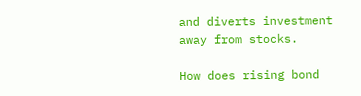and diverts investment away from stocks.

How does rising bond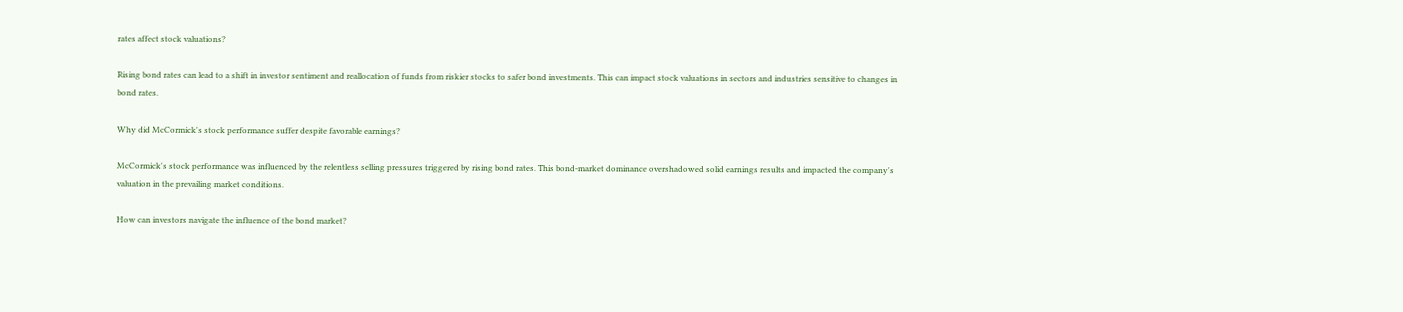rates affect stock valuations?

Rising bond rates can lead to a shift in investor sentiment and reallocation of funds from riskier stocks to safer bond investments. This can impact stock valuations in sectors and industries sensitive to changes in bond rates.

Why did McCormick's stock performance suffer despite favorable earnings?

McCormick's stock performance was influenced by the relentless selling pressures triggered by rising bond rates. This bond-market dominance overshadowed solid earnings results and impacted the company's valuation in the prevailing market conditions.

How can investors navigate the influence of the bond market?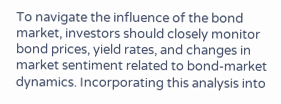To navigate the influence of the bond market, investors should closely monitor bond prices, yield rates, and changes in market sentiment related to bond-market dynamics. Incorporating this analysis into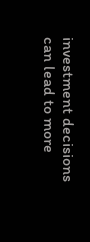investment decisions can lead to more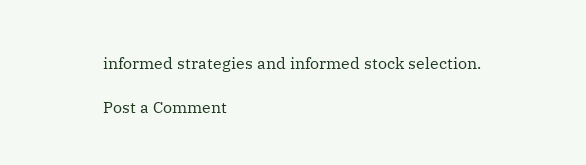informed strategies and informed stock selection.

Post a Comment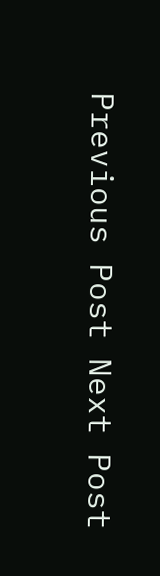Previous Post Next Post